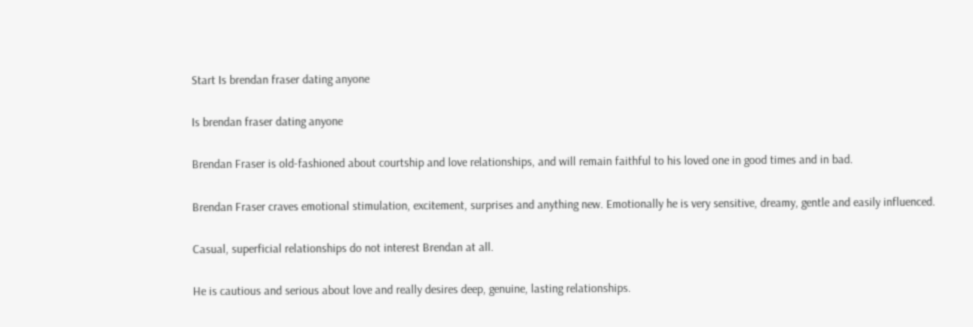Start Is brendan fraser dating anyone

Is brendan fraser dating anyone

Brendan Fraser is old-fashioned about courtship and love relationships, and will remain faithful to his loved one in good times and in bad.

Brendan Fraser craves emotional stimulation, excitement, surprises and anything new. Emotionally he is very sensitive, dreamy, gentle and easily influenced.

Casual, superficial relationships do not interest Brendan at all.

He is cautious and serious about love and really desires deep, genuine, lasting relationships.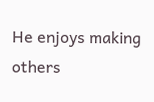He enjoys making others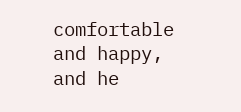comfortable and happy, and he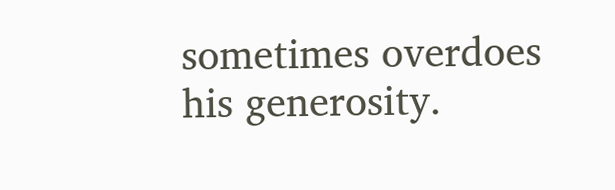sometimes overdoes his generosity.